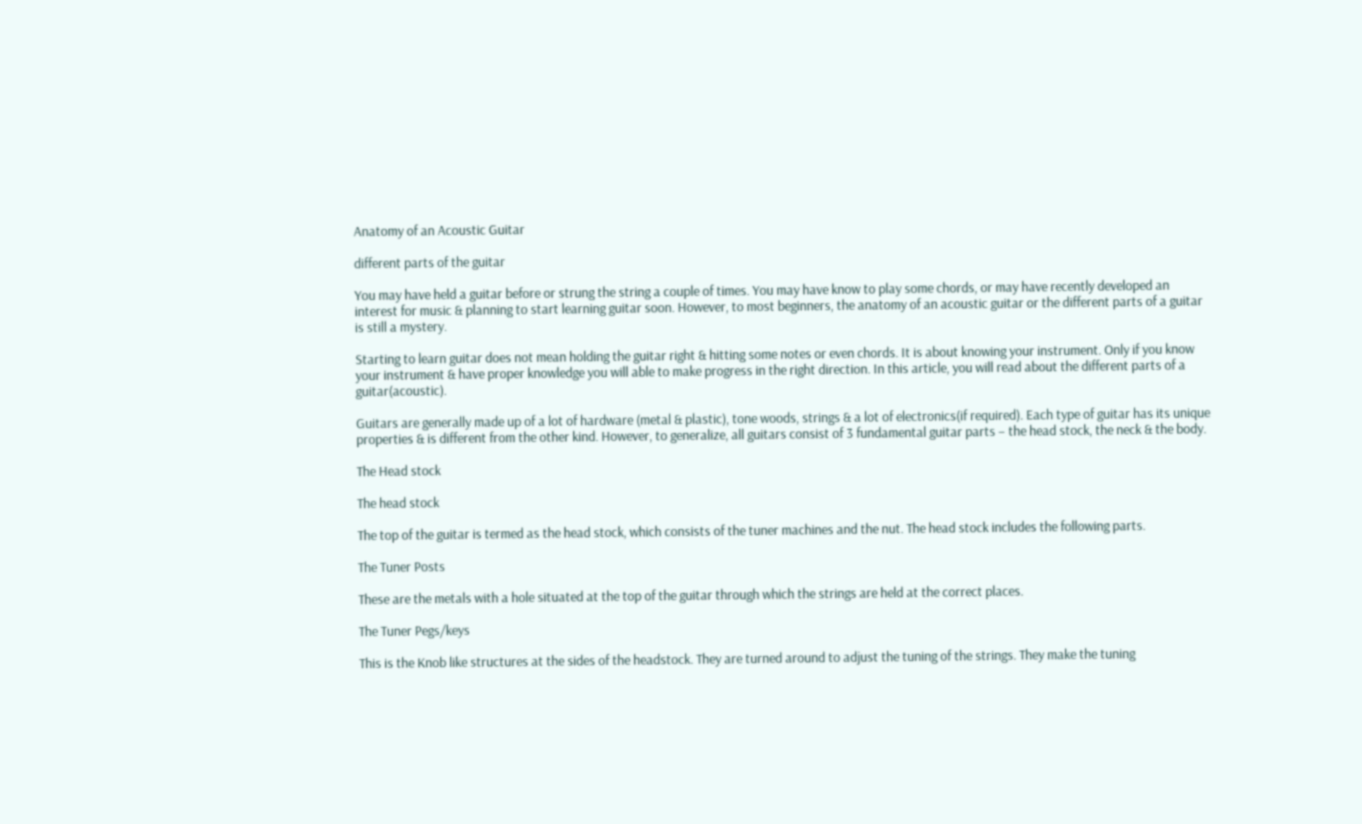Anatomy of an Acoustic Guitar

different parts of the guitar

You may have held a guitar before or strung the string a couple of times. You may have know to play some chords, or may have recently developed an interest for music & planning to start learning guitar soon. However, to most beginners, the anatomy of an acoustic guitar or the different parts of a guitar is still a mystery.

Starting to learn guitar does not mean holding the guitar right & hitting some notes or even chords. It is about knowing your instrument. Only if you know your instrument & have proper knowledge you will able to make progress in the right direction. In this article, you will read about the different parts of a guitar(acoustic).

Guitars are generally made up of a lot of hardware (metal & plastic), tone woods, strings & a lot of electronics(if required). Each type of guitar has its unique properties & is different from the other kind. However, to generalize, all guitars consist of 3 fundamental guitar parts – the head stock, the neck & the body.

The Head stock

The head stock

The top of the guitar is termed as the head stock, which consists of the tuner machines and the nut. The head stock includes the following parts.

The Tuner Posts

These are the metals with a hole situated at the top of the guitar through which the strings are held at the correct places.

The Tuner Pegs/keys

This is the Knob like structures at the sides of the headstock. They are turned around to adjust the tuning of the strings. They make the tuning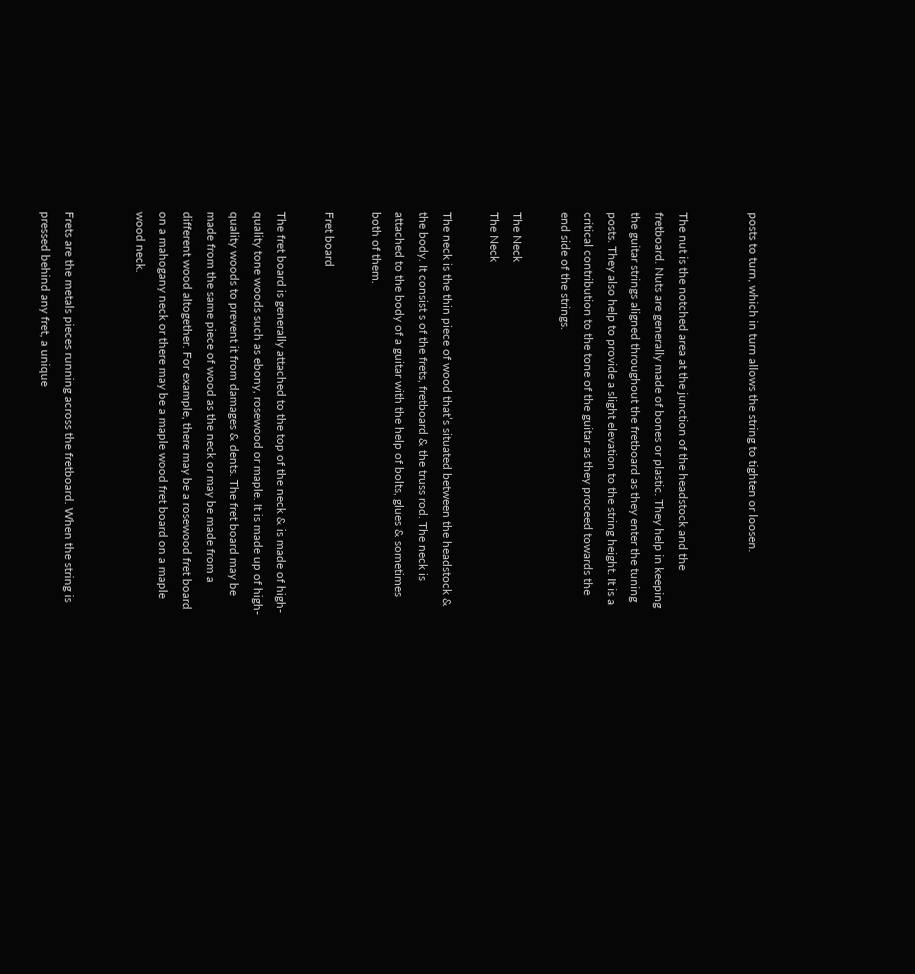posts to turn, which in turn allows the string to tighten or loosen.


The nut is the notched area at the junction of the headstock and the fretboard. Nuts are generally made of bones or plastic. They help in keeping the guitar strings aligned throughout the fretboard as they enter the tuning posts. They also help to provide a slight elevation to the string height. It is a critical contribution to the tone of the guitar as they proceed towards the end side of the strings.

The Neck
The Neck

The neck is the thin piece of wood that’s situated between the headstock & the body. It consist s of the frets, fretboard & the truss rod. The neck is attached to the body of a guitar with the help of bolts, glues & sometimes both of them.

Fret board

The fret board is generally attached to the top of the neck & is made of high-quality tone woods such as ebony, rosewood or maple. It is made up of high-quality woods to prevent it from damages & dents. The fret board may be made from the same piece of wood as the neck or may be made from a different wood altogether. For example, there may be a rosewood fret board on a mahogany neck or there may be a maple wood fret board on a maple wood neck.


Frets are the metals pieces running across the fretboard. When the string is pressed behind any fret, a unique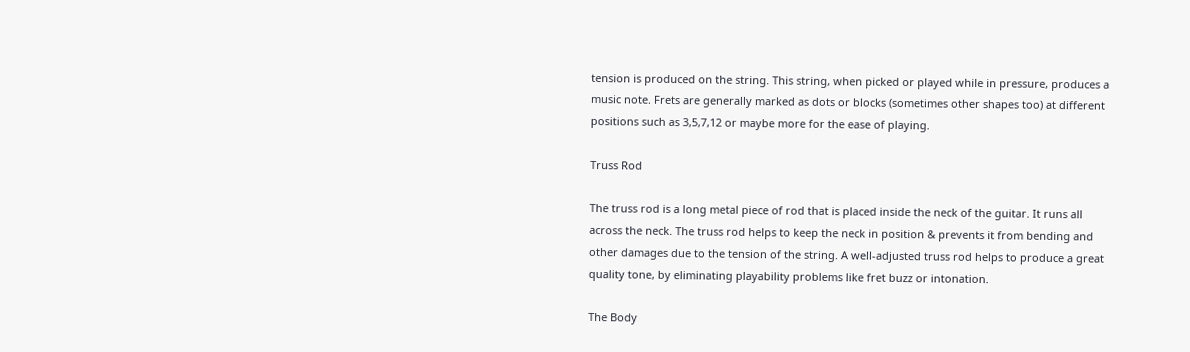tension is produced on the string. This string, when picked or played while in pressure, produces a music note. Frets are generally marked as dots or blocks (sometimes other shapes too) at different positions such as 3,5,7,12 or maybe more for the ease of playing.

Truss Rod

The truss rod is a long metal piece of rod that is placed inside the neck of the guitar. It runs all across the neck. The truss rod helps to keep the neck in position & prevents it from bending and other damages due to the tension of the string. A well-adjusted truss rod helps to produce a great quality tone, by eliminating playability problems like fret buzz or intonation.

The Body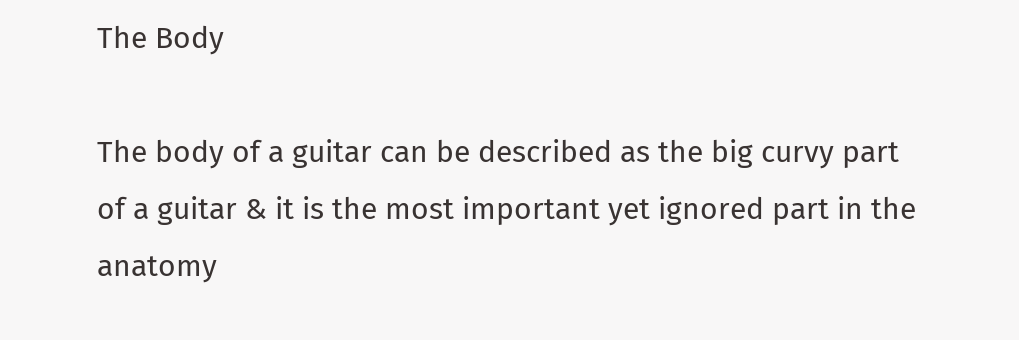The Body

The body of a guitar can be described as the big curvy part of a guitar & it is the most important yet ignored part in the anatomy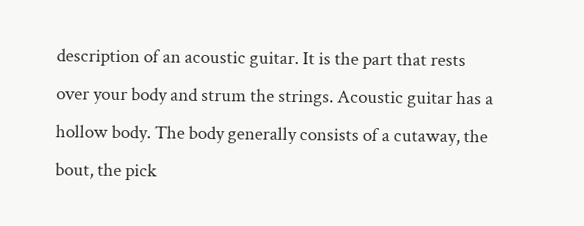description of an acoustic guitar. It is the part that rests over your body and strum the strings. Acoustic guitar has a hollow body. The body generally consists of a cutaway, the bout, the pick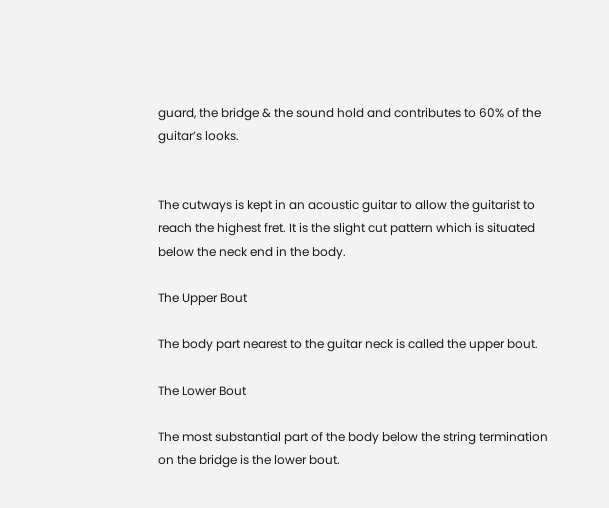guard, the bridge & the sound hold and contributes to 60% of the guitar’s looks.


The cutways is kept in an acoustic guitar to allow the guitarist to reach the highest fret. It is the slight cut pattern which is situated below the neck end in the body.

The Upper Bout

The body part nearest to the guitar neck is called the upper bout.

The Lower Bout

The most substantial part of the body below the string termination on the bridge is the lower bout.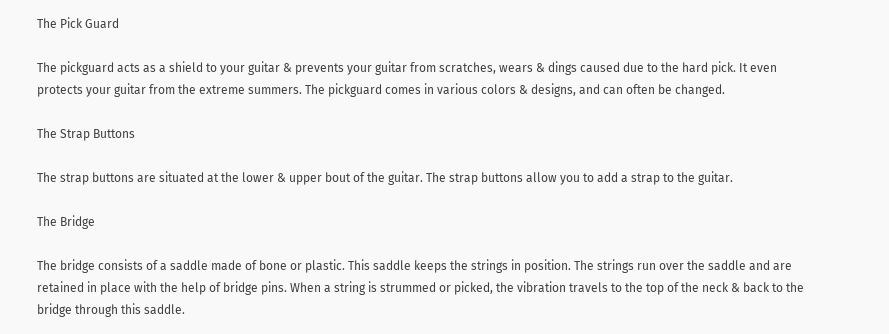The Pick Guard

The pickguard acts as a shield to your guitar & prevents your guitar from scratches, wears & dings caused due to the hard pick. It even protects your guitar from the extreme summers. The pickguard comes in various colors & designs, and can often be changed.

The Strap Buttons

The strap buttons are situated at the lower & upper bout of the guitar. The strap buttons allow you to add a strap to the guitar.

The Bridge

The bridge consists of a saddle made of bone or plastic. This saddle keeps the strings in position. The strings run over the saddle and are retained in place with the help of bridge pins. When a string is strummed or picked, the vibration travels to the top of the neck & back to the bridge through this saddle.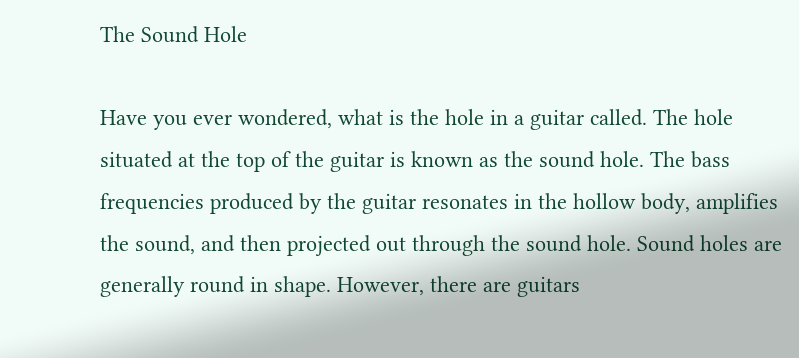The Sound Hole

Have you ever wondered, what is the hole in a guitar called. The hole situated at the top of the guitar is known as the sound hole. The bass frequencies produced by the guitar resonates in the hollow body, amplifies the sound, and then projected out through the sound hole. Sound holes are generally round in shape. However, there are guitars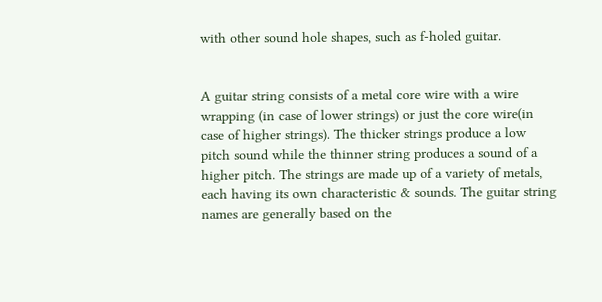with other sound hole shapes, such as f-holed guitar.


A guitar string consists of a metal core wire with a wire wrapping (in case of lower strings) or just the core wire(in case of higher strings). The thicker strings produce a low pitch sound while the thinner string produces a sound of a higher pitch. The strings are made up of a variety of metals, each having its own characteristic & sounds. The guitar string names are generally based on the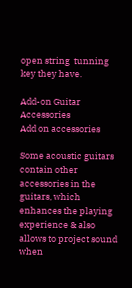open string  tunning key they have.

Add-on Guitar Accessories
Add on accessories

Some acoustic guitars contain other accessories in the guitars, which enhances the playing experience & also allows to project sound when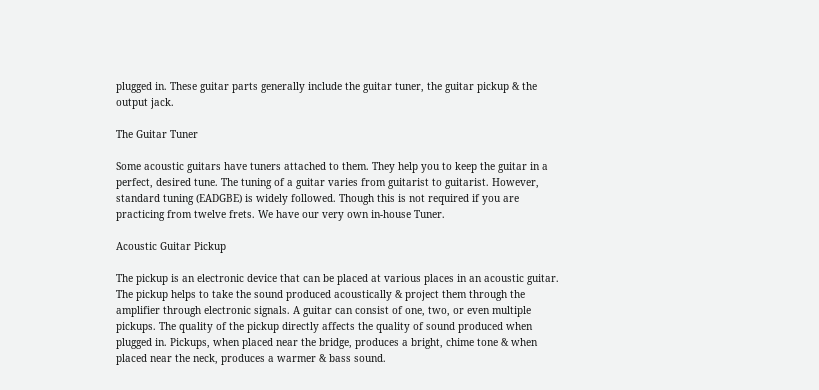plugged in. These guitar parts generally include the guitar tuner, the guitar pickup & the output jack.

The Guitar Tuner

Some acoustic guitars have tuners attached to them. They help you to keep the guitar in a perfect, desired tune. The tuning of a guitar varies from guitarist to guitarist. However, standard tuning (EADGBE) is widely followed. Though this is not required if you are practicing from twelve frets. We have our very own in-house Tuner.

Acoustic Guitar Pickup

The pickup is an electronic device that can be placed at various places in an acoustic guitar. The pickup helps to take the sound produced acoustically & project them through the amplifier through electronic signals. A guitar can consist of one, two, or even multiple pickups. The quality of the pickup directly affects the quality of sound produced when plugged in. Pickups, when placed near the bridge, produces a bright, chime tone & when placed near the neck, produces a warmer & bass sound.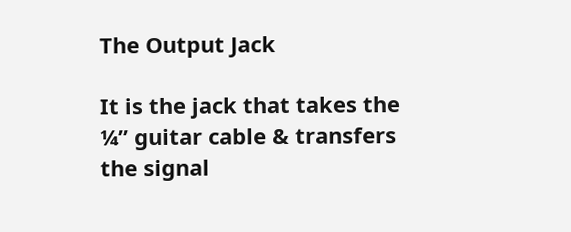The Output Jack

It is the jack that takes the ¼” guitar cable & transfers the signal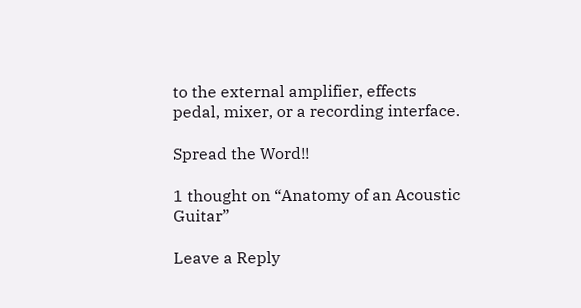to the external amplifier, effects pedal, mixer, or a recording interface.

Spread the Word!!

1 thought on “Anatomy of an Acoustic Guitar”

Leave a Reply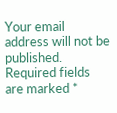Your email address will not be published. Required fields are marked *